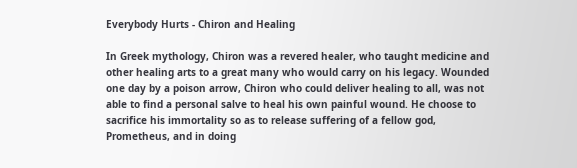Everybody Hurts - Chiron and Healing

In Greek mythology, Chiron was a revered healer, who taught medicine and other healing arts to a great many who would carry on his legacy. Wounded one day by a poison arrow, Chiron who could deliver healing to all, was not able to find a personal salve to heal his own painful wound. He choose to sacrifice his immortality so as to release suffering of a fellow god, Prometheus, and in doing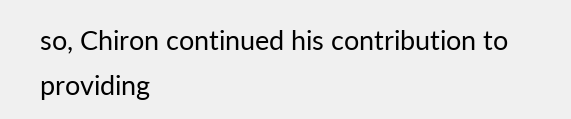so, Chiron continued his contribution to providing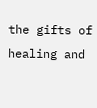the gifts of healing and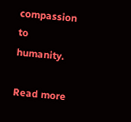compassion to humanity.

Read more